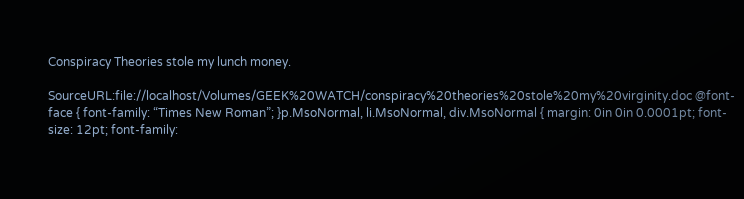Conspiracy Theories stole my lunch money.

SourceURL:file://localhost/Volumes/GEEK%20WATCH/conspiracy%20theories%20stole%20my%20virginity.doc @font-face { font-family: “Times New Roman”; }p.MsoNormal, li.MsoNormal, div.MsoNormal { margin: 0in 0in 0.0001pt; font-size: 12pt; font-family: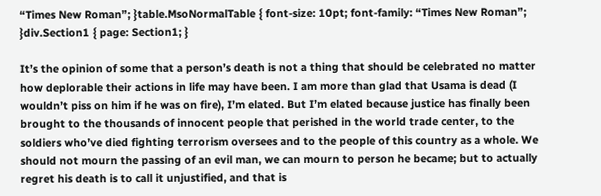“Times New Roman”; }table.MsoNormalTable { font-size: 10pt; font-family: “Times New Roman”; }div.Section1 { page: Section1; }

It’s the opinion of some that a person’s death is not a thing that should be celebrated no matter how deplorable their actions in life may have been. I am more than glad that Usama is dead (I wouldn’t piss on him if he was on fire), I’m elated. But I’m elated because justice has finally been brought to the thousands of innocent people that perished in the world trade center, to the soldiers who’ve died fighting terrorism oversees and to the people of this country as a whole. We should not mourn the passing of an evil man, we can mourn to person he became; but to actually regret his death is to call it unjustified, and that is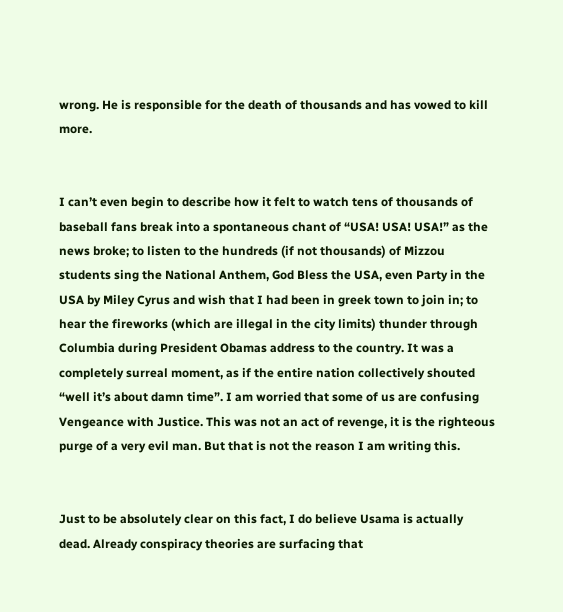wrong. He is responsible for the death of thousands and has vowed to kill more.


I can’t even begin to describe how it felt to watch tens of thousands of baseball fans break into a spontaneous chant of “USA! USA! USA!” as the news broke; to listen to the hundreds (if not thousands) of Mizzou students sing the National Anthem, God Bless the USA, even Party in the USA by Miley Cyrus and wish that I had been in greek town to join in; to hear the fireworks (which are illegal in the city limits) thunder through Columbia during President Obamas address to the country. It was a completely surreal moment, as if the entire nation collectively shouted “well it’s about damn time”. I am worried that some of us are confusing Vengeance with Justice. This was not an act of revenge, it is the righteous purge of a very evil man. But that is not the reason I am writing this.


Just to be absolutely clear on this fact, I do believe Usama is actually dead. Already conspiracy theories are surfacing that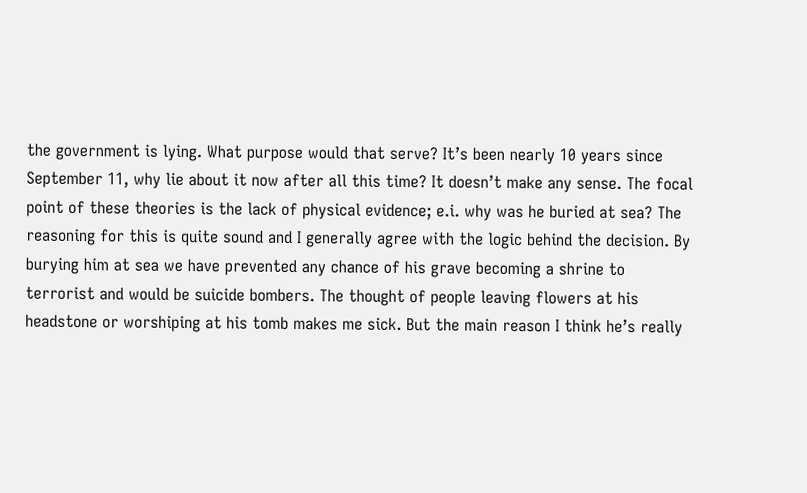the government is lying. What purpose would that serve? It’s been nearly 10 years since September 11, why lie about it now after all this time? It doesn’t make any sense. The focal point of these theories is the lack of physical evidence; e.i. why was he buried at sea? The reasoning for this is quite sound and I generally agree with the logic behind the decision. By burying him at sea we have prevented any chance of his grave becoming a shrine to terrorist and would be suicide bombers. The thought of people leaving flowers at his headstone or worshiping at his tomb makes me sick. But the main reason I think he’s really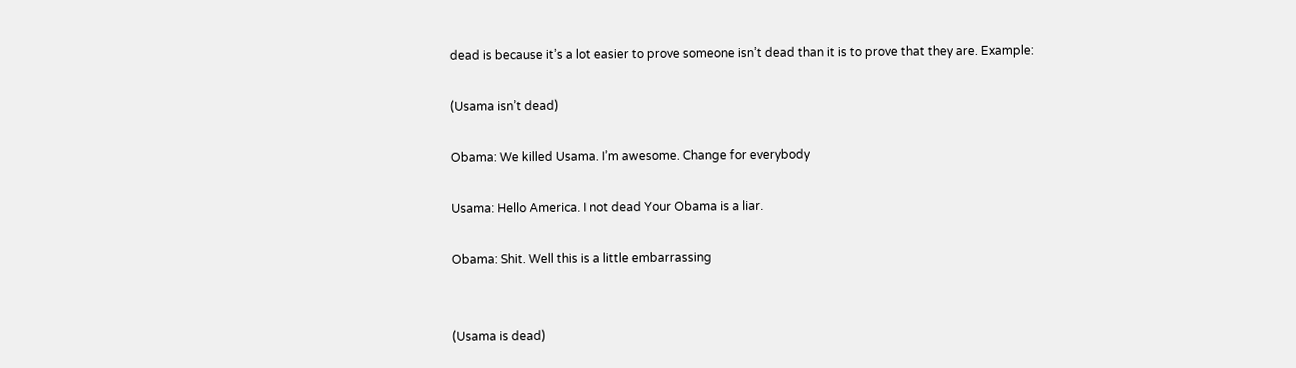dead is because it’s a lot easier to prove someone isn’t dead than it is to prove that they are. Example:

(Usama isn’t dead)

Obama: We killed Usama. I’m awesome. Change for everybody

Usama: Hello America. I not dead Your Obama is a liar.

Obama: Shit. Well this is a little embarrassing


(Usama is dead)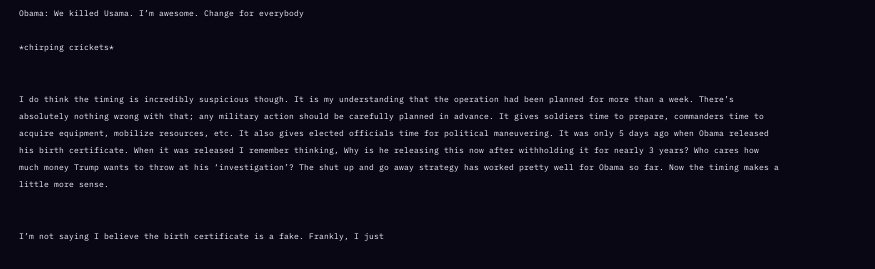Obama: We killed Usama. I’m awesome. Change for everybody

*chirping crickets*


I do think the timing is incredibly suspicious though. It is my understanding that the operation had been planned for more than a week. There’s absolutely nothing wrong with that; any military action should be carefully planned in advance. It gives soldiers time to prepare, commanders time to acquire equipment, mobilize resources, etc. It also gives elected officials time for political maneuvering. It was only 5 days ago when Obama released his birth certificate. When it was released I remember thinking, Why is he releasing this now after withholding it for nearly 3 years? Who cares how much money Trump wants to throw at his ‘investigation’? The shut up and go away strategy has worked pretty well for Obama so far. Now the timing makes a little more sense.


I’m not saying I believe the birth certificate is a fake. Frankly, I just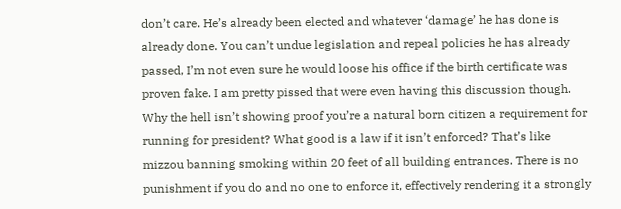don’t care. He’s already been elected and whatever ‘damage’ he has done is already done. You can’t undue legislation and repeal policies he has already passed, I’m not even sure he would loose his office if the birth certificate was proven fake. I am pretty pissed that were even having this discussion though. Why the hell isn’t showing proof you’re a natural born citizen a requirement for running for president? What good is a law if it isn’t enforced? That’s like mizzou banning smoking within 20 feet of all building entrances. There is no punishment if you do and no one to enforce it, effectively rendering it a strongly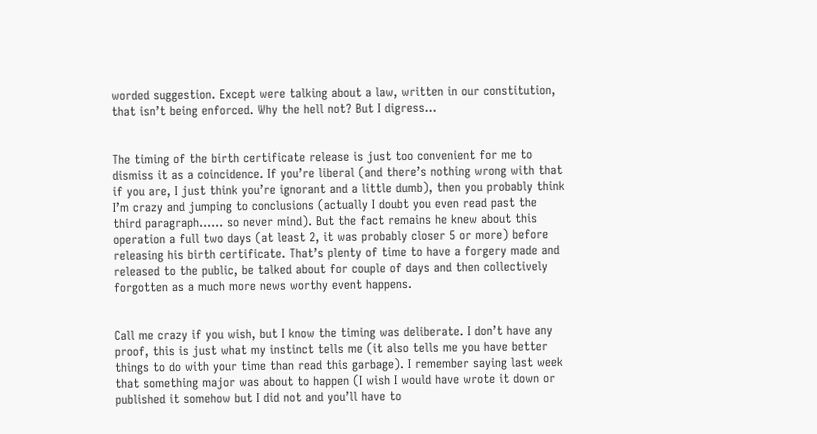worded suggestion. Except were talking about a law, written in our constitution, that isn’t being enforced. Why the hell not? But I digress…


The timing of the birth certificate release is just too convenient for me to dismiss it as a coincidence. If you’re liberal (and there’s nothing wrong with that if you are, I just think you’re ignorant and a little dumb), then you probably think I’m crazy and jumping to conclusions (actually I doubt you even read past the third paragraph…… so never mind). But the fact remains he knew about this operation a full two days (at least 2, it was probably closer 5 or more) before releasing his birth certificate. That’s plenty of time to have a forgery made and released to the public, be talked about for couple of days and then collectively forgotten as a much more news worthy event happens.


Call me crazy if you wish, but I know the timing was deliberate. I don’t have any proof, this is just what my instinct tells me (it also tells me you have better things to do with your time than read this garbage). I remember saying last week that something major was about to happen (I wish I would have wrote it down or published it somehow but I did not and you’ll have to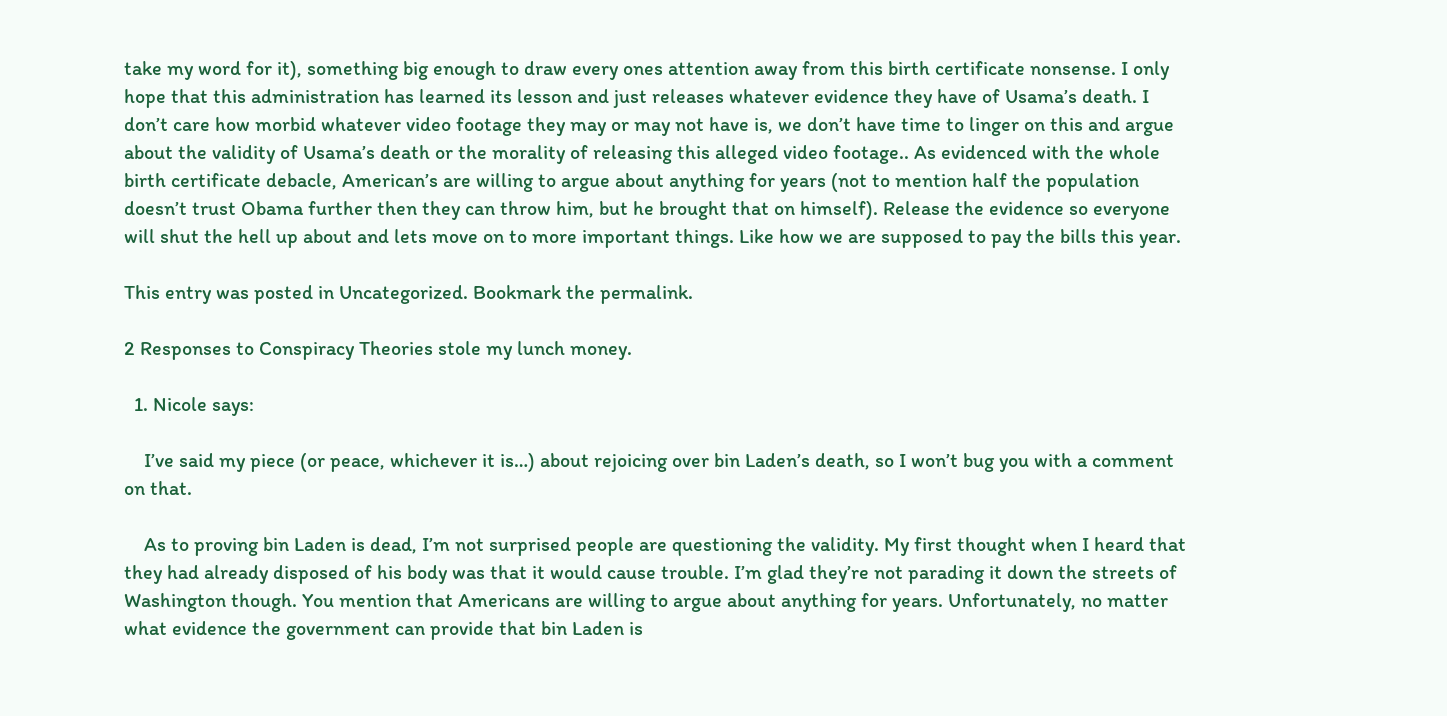take my word for it), something big enough to draw every ones attention away from this birth certificate nonsense. I only hope that this administration has learned its lesson and just releases whatever evidence they have of Usama’s death. I don’t care how morbid whatever video footage they may or may not have is, we don’t have time to linger on this and argue about the validity of Usama’s death or the morality of releasing this alleged video footage.. As evidenced with the whole birth certificate debacle, American’s are willing to argue about anything for years (not to mention half the population doesn’t trust Obama further then they can throw him, but he brought that on himself). Release the evidence so everyone will shut the hell up about and lets move on to more important things. Like how we are supposed to pay the bills this year.

This entry was posted in Uncategorized. Bookmark the permalink.

2 Responses to Conspiracy Theories stole my lunch money.

  1. Nicole says:

    I’ve said my piece (or peace, whichever it is…) about rejoicing over bin Laden’s death, so I won’t bug you with a comment on that.

    As to proving bin Laden is dead, I’m not surprised people are questioning the validity. My first thought when I heard that they had already disposed of his body was that it would cause trouble. I’m glad they’re not parading it down the streets of Washington though. You mention that Americans are willing to argue about anything for years. Unfortunately, no matter what evidence the government can provide that bin Laden is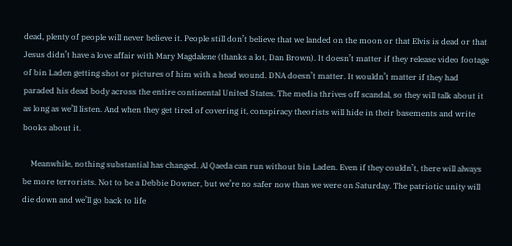dead, plenty of people will never believe it. People still don’t believe that we landed on the moon or that Elvis is dead or that Jesus didn’t have a love affair with Mary Magdalene (thanks a lot, Dan Brown). It doesn’t matter if they release video footage of bin Laden getting shot or pictures of him with a head wound. DNA doesn’t matter. It wouldn’t matter if they had paraded his dead body across the entire continental United States. The media thrives off scandal, so they will talk about it as long as we’ll listen. And when they get tired of covering it, conspiracy theorists will hide in their basements and write books about it.

    Meanwhile, nothing substantial has changed. Al Qaeda can run without bin Laden. Even if they couldn’t, there will always be more terrorists. Not to be a Debbie Downer, but we’re no safer now than we were on Saturday. The patriotic unity will die down and we’ll go back to life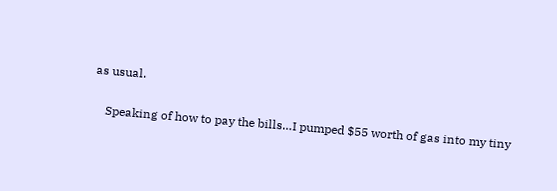as usual.

    Speaking of how to pay the bills…I pumped $55 worth of gas into my tiny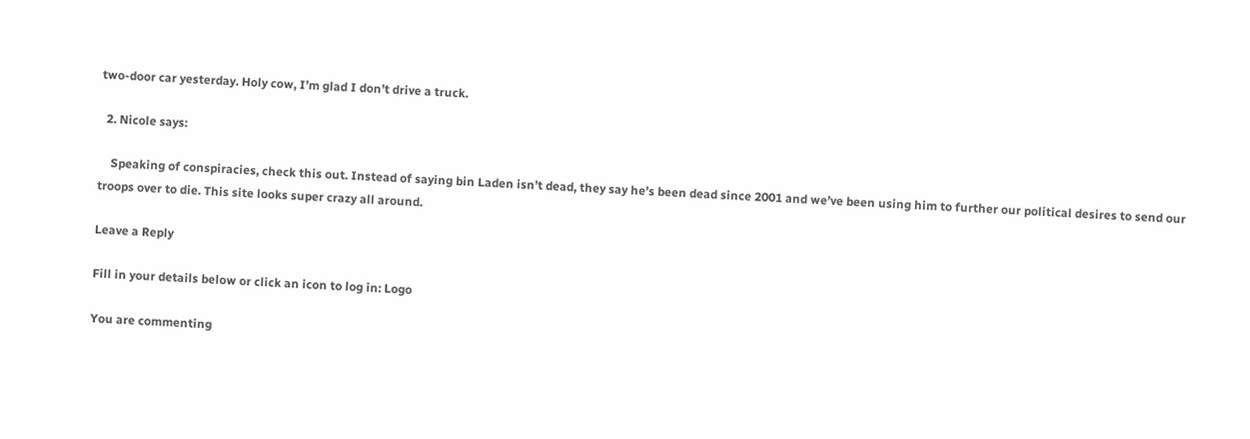two-door car yesterday. Holy cow, I’m glad I don’t drive a truck.

  2. Nicole says:

    Speaking of conspiracies, check this out. Instead of saying bin Laden isn’t dead, they say he’s been dead since 2001 and we’ve been using him to further our political desires to send our troops over to die. This site looks super crazy all around.

Leave a Reply

Fill in your details below or click an icon to log in: Logo

You are commenting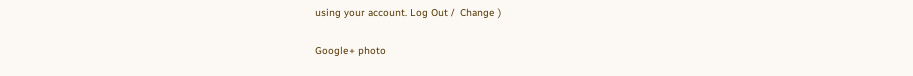using your account. Log Out /  Change )

Google+ photo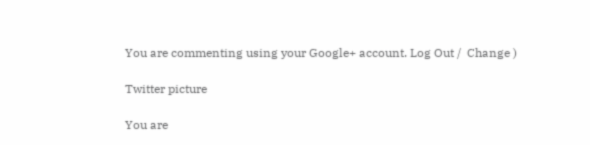You are commenting using your Google+ account. Log Out /  Change )

Twitter picture

You are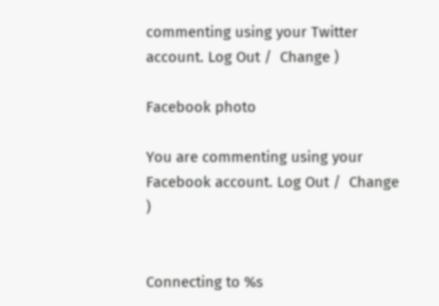commenting using your Twitter account. Log Out /  Change )

Facebook photo

You are commenting using your Facebook account. Log Out /  Change )


Connecting to %s